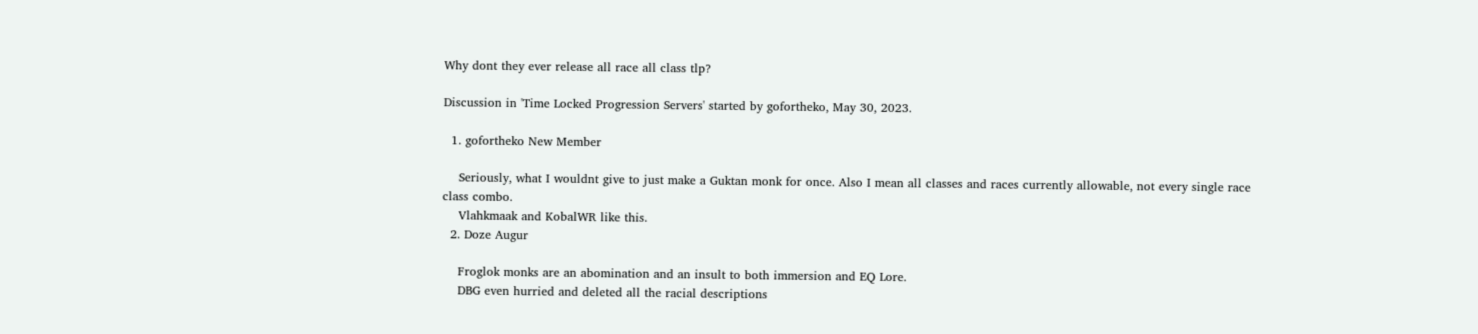Why dont they ever release all race all class tlp?

Discussion in 'Time Locked Progression Servers' started by gofortheko, May 30, 2023.

  1. gofortheko New Member

    Seriously, what I wouldnt give to just make a Guktan monk for once. Also I mean all classes and races currently allowable, not every single race class combo.
    Vlahkmaak and KobalWR like this.
  2. Doze Augur

    Froglok monks are an abomination and an insult to both immersion and EQ Lore.
    DBG even hurried and deleted all the racial descriptions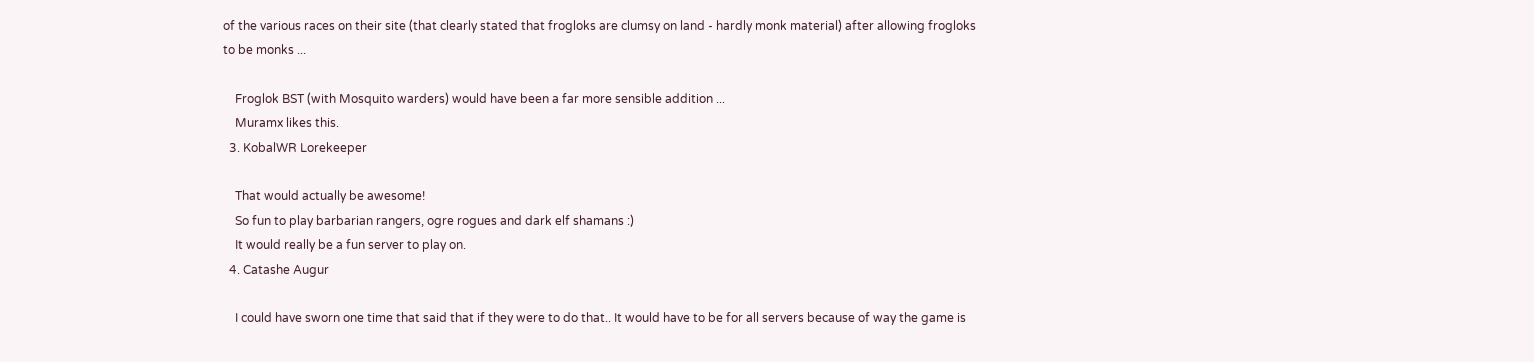of the various races on their site (that clearly stated that frogloks are clumsy on land - hardly monk material) after allowing frogloks to be monks ...

    Froglok BST (with Mosquito warders) would have been a far more sensible addition ...
    Muramx likes this.
  3. KobalWR Lorekeeper

    That would actually be awesome!
    So fun to play barbarian rangers, ogre rogues and dark elf shamans :)
    It would really be a fun server to play on.
  4. Catashe Augur

    I could have sworn one time that said that if they were to do that.. It would have to be for all servers because of way the game is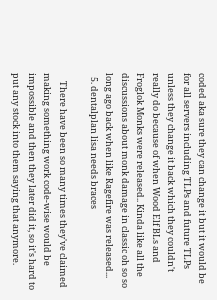coded aka sure they can change it but it would be for all servers including TLPs and future TLPs unless they change it back which they couldn't really do because of when Wood Elf BLs and Froglok Monks were released.. Kinda like all the discussions about monk damage in classic oh so so long ago back when like Ragefire was released...
  5. dentalplan lisa needs braces

    There have been so many times they've claimed making something work code-wise would be impossible and then they later did it, so it's hard to put any stock into them saying that anymore.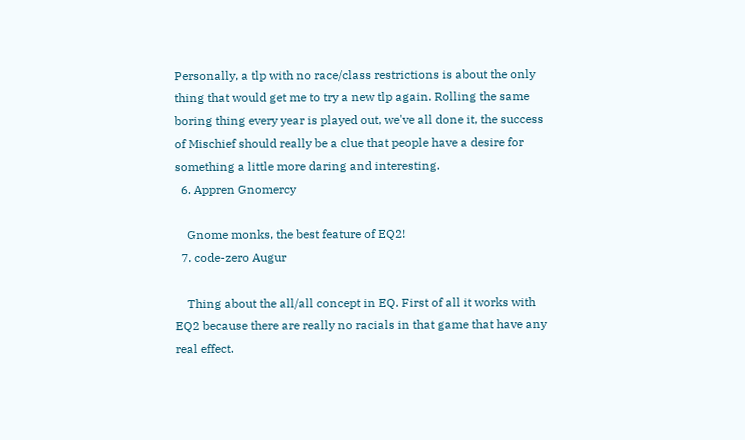Personally, a tlp with no race/class restrictions is about the only thing that would get me to try a new tlp again. Rolling the same boring thing every year is played out, we've all done it, the success of Mischief should really be a clue that people have a desire for something a little more daring and interesting.
  6. Appren Gnomercy

    Gnome monks, the best feature of EQ2!
  7. code-zero Augur

    Thing about the all/all concept in EQ. First of all it works with EQ2 because there are really no racials in that game that have any real effect.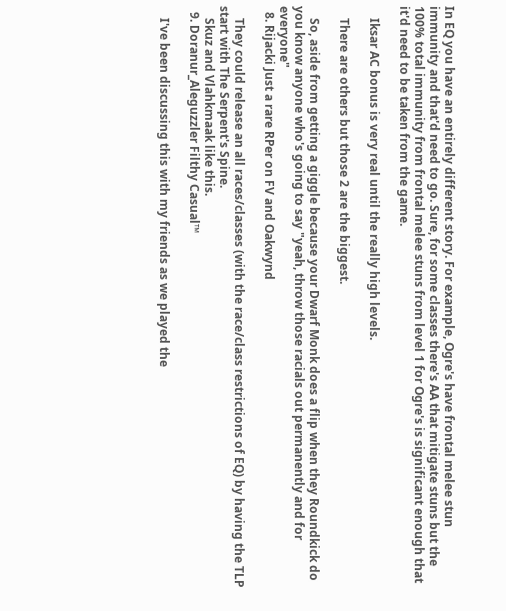In EQ you have an entirely different story. For example, Ogre's have frontal melee stun immunity and that'd need to go. Sure, for some classes there's AA that mitigate stuns but the 100% total immunity from frontal melee stuns from level 1 for Ogre's is significant enough that it'd need to be taken from the game.

    Iksar AC bonus is very real until the really high levels.

    There are others but those 2 are the biggest.

    So, aside from getting a giggle because your Dwarf Monk does a flip when they Roundkick do you know anyone who's going to say "yeah, throw those racials out permanently and for everyone"
  8. Rijacki Just a rare RPer on FV and Oakwynd

    They could release an all races/classes (with the race/class restrictions of EQ) by having the TLP start with The Serpent's Spine.
    Skuz and Vlahkmaak like this.
  9. Doranur_Aleguzzler Filthy Casual™

    I've been discussing this with my friends as we played the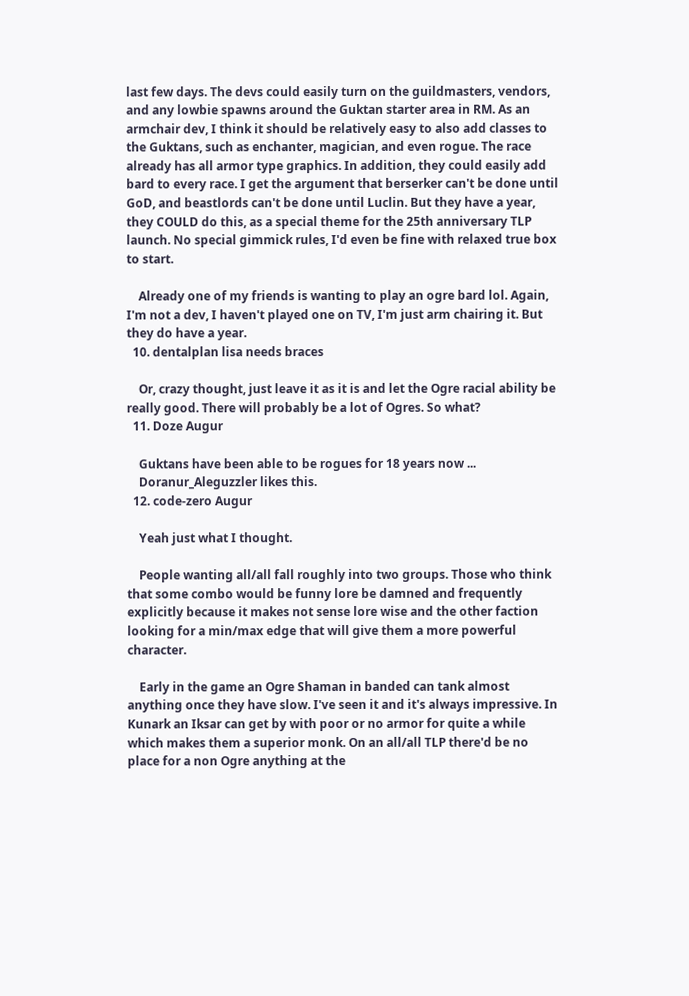last few days. The devs could easily turn on the guildmasters, vendors, and any lowbie spawns around the Guktan starter area in RM. As an armchair dev, I think it should be relatively easy to also add classes to the Guktans, such as enchanter, magician, and even rogue. The race already has all armor type graphics. In addition, they could easily add bard to every race. I get the argument that berserker can't be done until GoD, and beastlords can't be done until Luclin. But they have a year, they COULD do this, as a special theme for the 25th anniversary TLP launch. No special gimmick rules, I'd even be fine with relaxed true box to start.

    Already one of my friends is wanting to play an ogre bard lol. Again, I'm not a dev, I haven't played one on TV, I'm just arm chairing it. But they do have a year.
  10. dentalplan lisa needs braces

    Or, crazy thought, just leave it as it is and let the Ogre racial ability be really good. There will probably be a lot of Ogres. So what?
  11. Doze Augur

    Guktans have been able to be rogues for 18 years now ...
    Doranur_Aleguzzler likes this.
  12. code-zero Augur

    Yeah just what I thought.

    People wanting all/all fall roughly into two groups. Those who think that some combo would be funny lore be damned and frequently explicitly because it makes not sense lore wise and the other faction looking for a min/max edge that will give them a more powerful character.

    Early in the game an Ogre Shaman in banded can tank almost anything once they have slow. I've seen it and it's always impressive. In Kunark an Iksar can get by with poor or no armor for quite a while which makes them a superior monk. On an all/all TLP there'd be no place for a non Ogre anything at the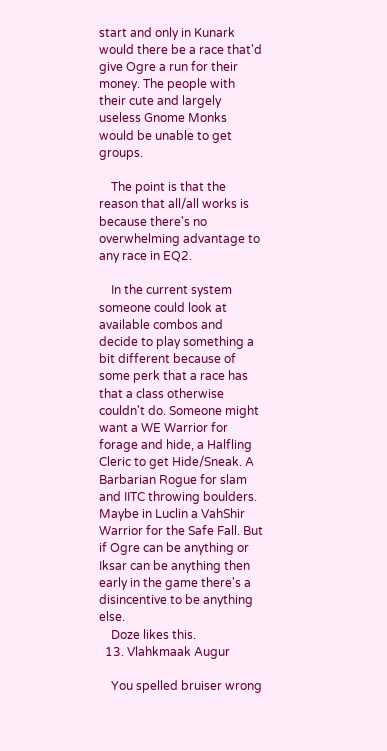start and only in Kunark would there be a race that'd give Ogre a run for their money. The people with their cute and largely useless Gnome Monks would be unable to get groups.

    The point is that the reason that all/all works is because there's no overwhelming advantage to any race in EQ2.

    In the current system someone could look at available combos and decide to play something a bit different because of some perk that a race has that a class otherwise couldn't do. Someone might want a WE Warrior for forage and hide, a Halfling Cleric to get Hide/Sneak. A Barbarian Rogue for slam and IITC throwing boulders. Maybe in Luclin a VahShir Warrior for the Safe Fall. But if Ogre can be anything or Iksar can be anything then early in the game there's a disincentive to be anything else.
    Doze likes this.
  13. Vlahkmaak Augur

    You spelled bruiser wrong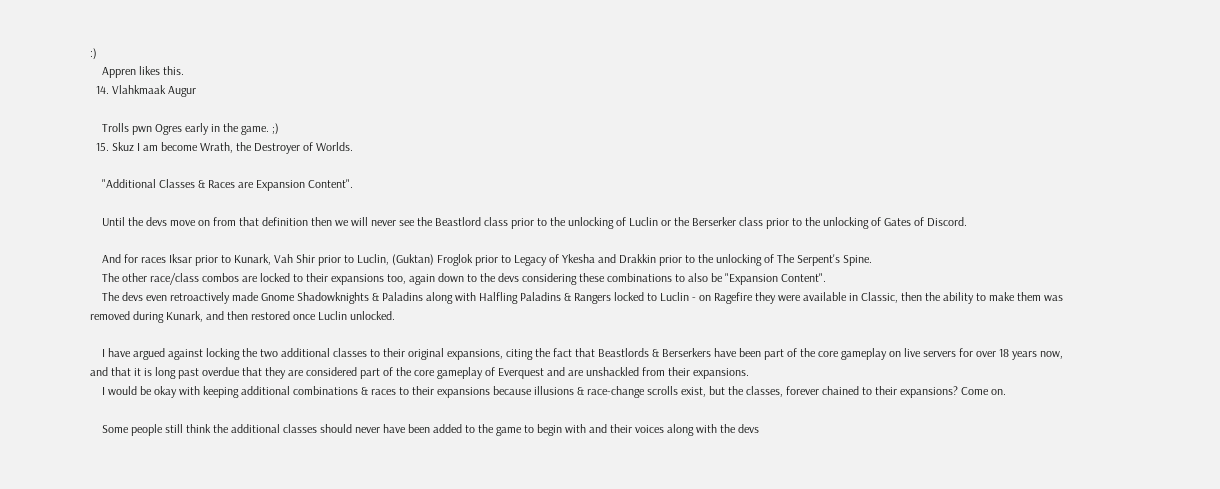:)
    Appren likes this.
  14. Vlahkmaak Augur

    Trolls pwn Ogres early in the game. ;)
  15. Skuz I am become Wrath, the Destroyer of Worlds.

    "Additional Classes & Races are Expansion Content".

    Until the devs move on from that definition then we will never see the Beastlord class prior to the unlocking of Luclin or the Berserker class prior to the unlocking of Gates of Discord.

    And for races Iksar prior to Kunark, Vah Shir prior to Luclin, (Guktan) Froglok prior to Legacy of Ykesha and Drakkin prior to the unlocking of The Serpent's Spine.
    The other race/class combos are locked to their expansions too, again down to the devs considering these combinations to also be "Expansion Content".
    The devs even retroactively made Gnome Shadowknights & Paladins along with Halfling Paladins & Rangers locked to Luclin - on Ragefire they were available in Classic, then the ability to make them was removed during Kunark, and then restored once Luclin unlocked.

    I have argued against locking the two additional classes to their original expansions, citing the fact that Beastlords & Berserkers have been part of the core gameplay on live servers for over 18 years now, and that it is long past overdue that they are considered part of the core gameplay of Everquest and are unshackled from their expansions.
    I would be okay with keeping additional combinations & races to their expansions because illusions & race-change scrolls exist, but the classes, forever chained to their expansions? Come on.

    Some people still think the additional classes should never have been added to the game to begin with and their voices along with the devs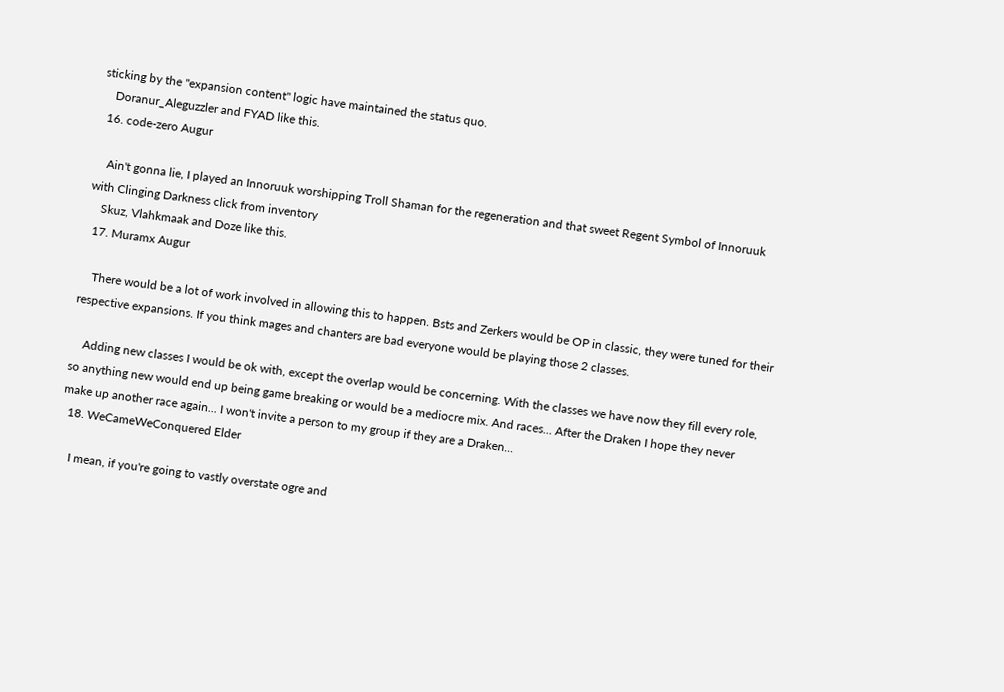sticking by the "expansion content" logic have maintained the status quo.
    Doranur_Aleguzzler and FYAD like this.
  16. code-zero Augur

    Ain't gonna lie, I played an Innoruuk worshipping Troll Shaman for the regeneration and that sweet Regent Symbol of Innoruuk with Clinging Darkness click from inventory
    Skuz, Vlahkmaak and Doze like this.
  17. Muramx Augur

    There would be a lot of work involved in allowing this to happen. Bsts and Zerkers would be OP in classic, they were tuned for their respective expansions. If you think mages and chanters are bad everyone would be playing those 2 classes.

    Adding new classes I would be ok with, except the overlap would be concerning. With the classes we have now they fill every role, so anything new would end up being game breaking or would be a mediocre mix. And races... After the Draken I hope they never make up another race again... I won't invite a person to my group if they are a Draken...
  18. WeCameWeConquered Elder

    I mean, if you're going to vastly overstate ogre and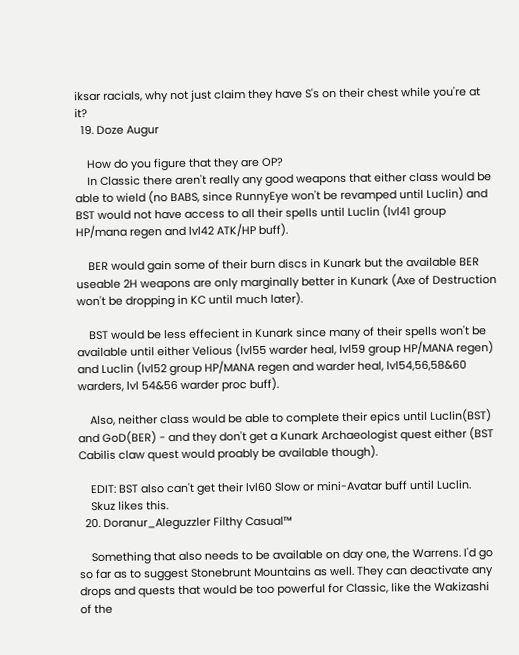iksar racials, why not just claim they have S's on their chest while you're at it?
  19. Doze Augur

    How do you figure that they are OP?
    In Classic there aren't really any good weapons that either class would be able to wield (no BABS, since RunnyEye won't be revamped until Luclin) and BST would not have access to all their spells until Luclin (lvl41 group HP/mana regen and lvl42 ATK/HP buff).

    BER would gain some of their burn discs in Kunark but the available BER useable 2H weapons are only marginally better in Kunark (Axe of Destruction won't be dropping in KC until much later).

    BST would be less effecient in Kunark since many of their spells won't be available until either Velious (lvl55 warder heal, lvl59 group HP/MANA regen) and Luclin (lvl52 group HP/MANA regen and warder heal, lvl54,56,58&60 warders, lvl 54&56 warder proc buff).

    Also, neither class would be able to complete their epics until Luclin(BST) and GoD(BER) - and they don't get a Kunark Archaeologist quest either (BST Cabilis claw quest would proably be available though).

    EDIT: BST also can't get their lvl60 Slow or mini-Avatar buff until Luclin.
    Skuz likes this.
  20. Doranur_Aleguzzler Filthy Casual™

    Something that also needs to be available on day one, the Warrens. I'd go so far as to suggest Stonebrunt Mountains as well. They can deactivate any drops and quests that would be too powerful for Classic, like the Wakizashi of the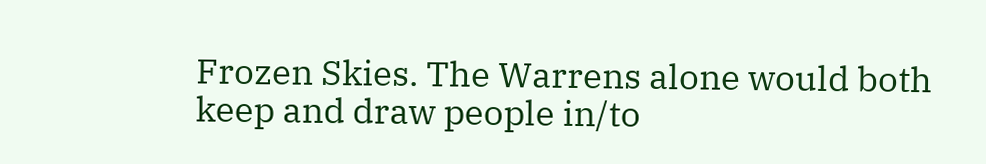Frozen Skies. The Warrens alone would both keep and draw people in/to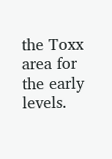the Toxx area for the early levels.